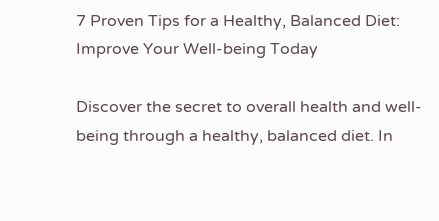7 Proven Tips for a Healthy, Balanced Diet: Improve Your Well-being Today

Discover the secret to overall health and well-being through a healthy, balanced diet. In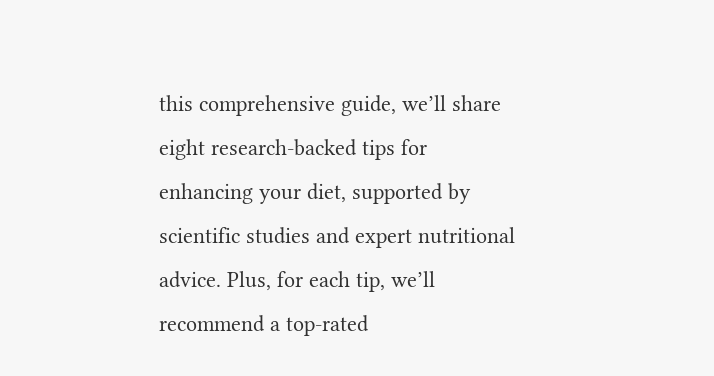this comprehensive guide, we’ll share eight research-backed tips for enhancing your diet, supported by scientific studies and expert nutritional advice. Plus, for each tip, we’ll recommend a top-rated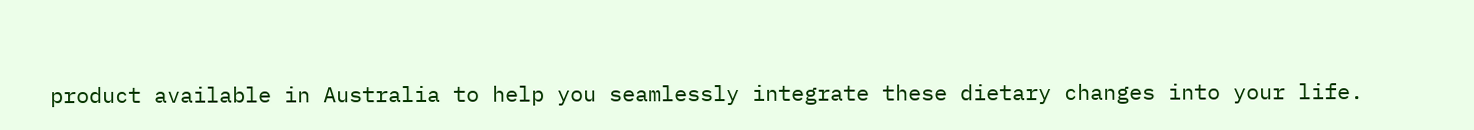product available in Australia to help you seamlessly integrate these dietary changes into your life.